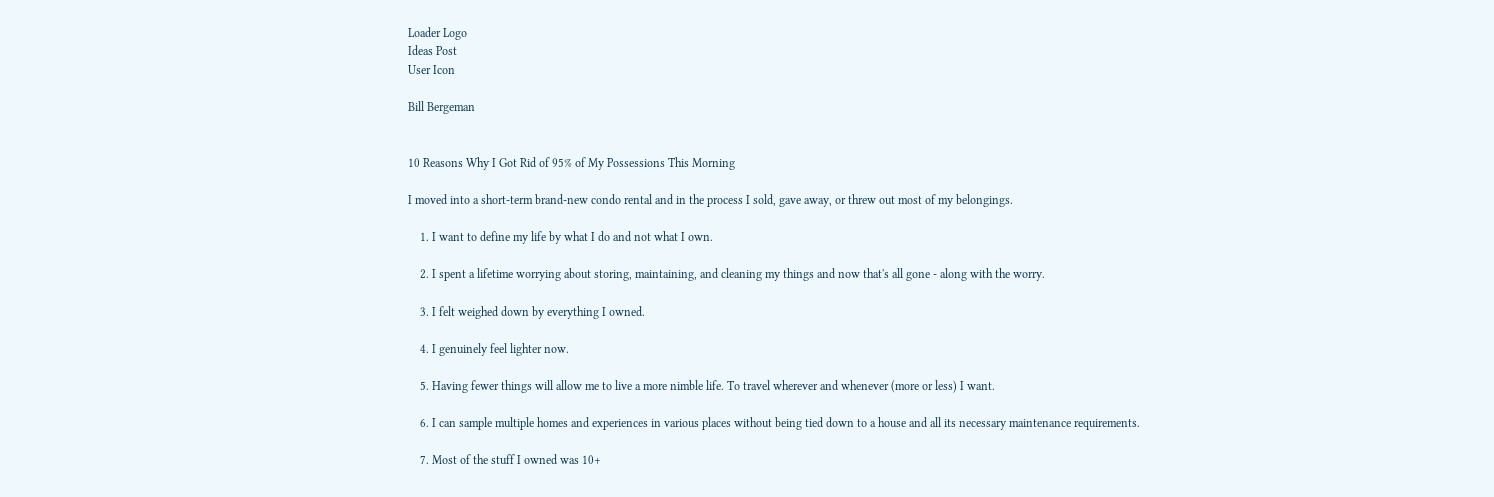Loader Logo
Ideas Post
User Icon

Bill Bergeman


10 Reasons Why I Got Rid of 95% of My Possessions This Morning

I moved into a short-term brand-new condo rental and in the process I sold, gave away, or threw out most of my belongings.

    1. I want to define my life by what I do and not what I own.

    2. I spent a lifetime worrying about storing, maintaining, and cleaning my things and now that's all gone - along with the worry.

    3. I felt weighed down by everything I owned.

    4. I genuinely feel lighter now.

    5. Having fewer things will allow me to live a more nimble life. To travel wherever and whenever (more or less) I want.

    6. I can sample multiple homes and experiences in various places without being tied down to a house and all its necessary maintenance requirements.

    7. Most of the stuff I owned was 10+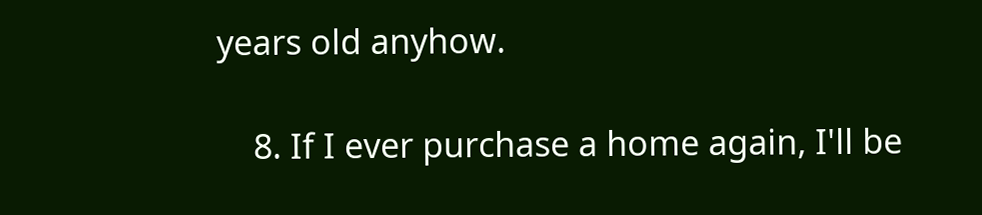years old anyhow.

    8. If I ever purchase a home again, I'll be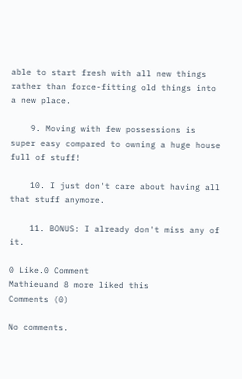able to start fresh with all new things rather than force-fitting old things into a new place.

    9. Moving with few possessions is super easy compared to owning a huge house full of stuff!

    10. I just don't care about having all that stuff anymore.

    11. BONUS: I already don't miss any of it.

0 Like.0 Comment
Mathieuand 8 more liked this
Comments (0)

No comments.